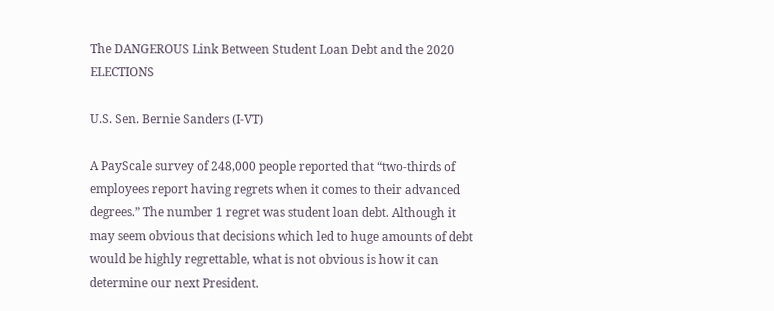The DANGEROUS Link Between Student Loan Debt and the 2020 ELECTIONS

U.S. Sen. Bernie Sanders (I-VT)

A PayScale survey of 248,000 people reported that “two-thirds of employees report having regrets when it comes to their advanced degrees.” The number 1 regret was student loan debt. Although it may seem obvious that decisions which led to huge amounts of debt would be highly regrettable, what is not obvious is how it can determine our next President.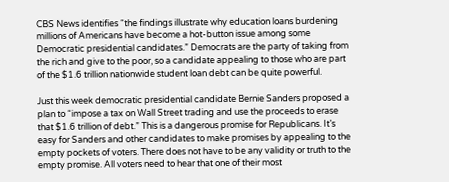CBS News identifies “the findings illustrate why education loans burdening millions of Americans have become a hot-button issue among some Democratic presidential candidates.” Democrats are the party of taking from the rich and give to the poor, so a candidate appealing to those who are part of the $1.6 trillion nationwide student loan debt can be quite powerful.

Just this week democratic presidential candidate Bernie Sanders proposed a plan to “impose a tax on Wall Street trading and use the proceeds to erase that $1.6 trillion of debt.” This is a dangerous promise for Republicans. It’s easy for Sanders and other candidates to make promises by appealing to the empty pockets of voters. There does not have to be any validity or truth to the empty promise. All voters need to hear that one of their most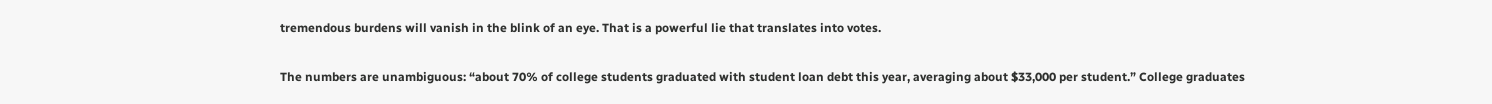tremendous burdens will vanish in the blink of an eye. That is a powerful lie that translates into votes.

The numbers are unambiguous: “about 70% of college students graduated with student loan debt this year, averaging about $33,000 per student.” College graduates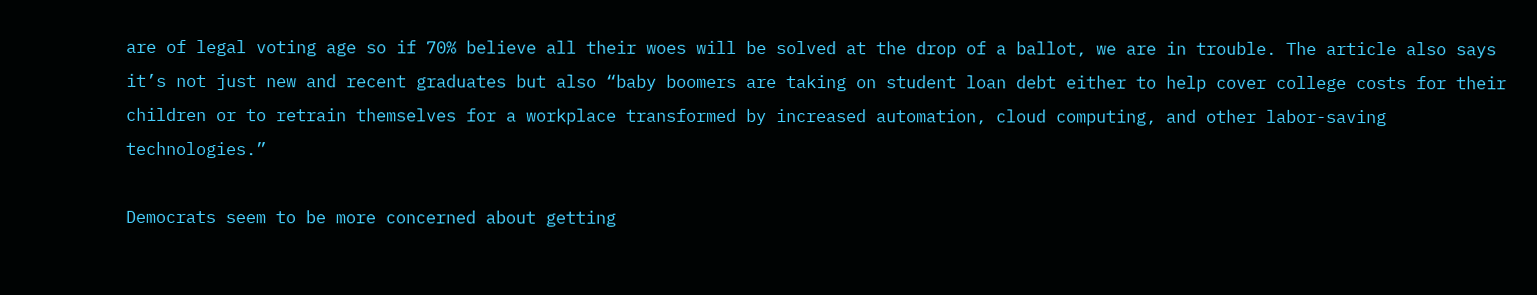are of legal voting age so if 70% believe all their woes will be solved at the drop of a ballot, we are in trouble. The article also says it’s not just new and recent graduates but also “baby boomers are taking on student loan debt either to help cover college costs for their children or to retrain themselves for a workplace transformed by increased automation, cloud computing, and other labor-saving technologies.”

Democrats seem to be more concerned about getting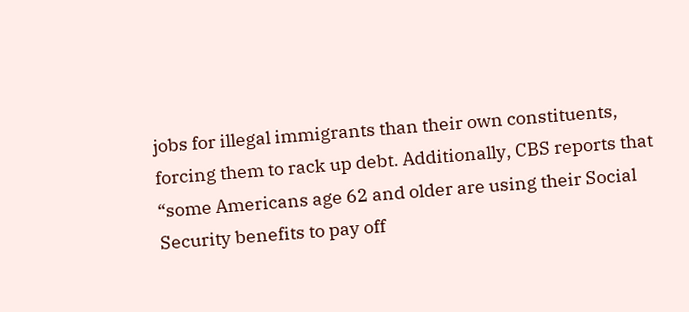jobs for illegal immigrants than their own constituents, forcing them to rack up debt. Additionally, CBS reports that “some Americans age 62 and older are using their Social Security benefits to pay off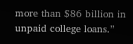more than $86 billion in unpaid college loans.”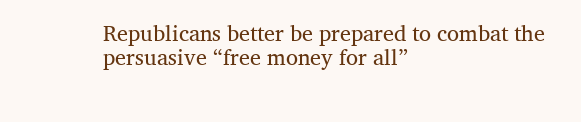Republicans better be prepared to combat the persuasive “free money for all”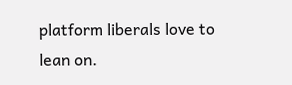platform liberals love to lean on.